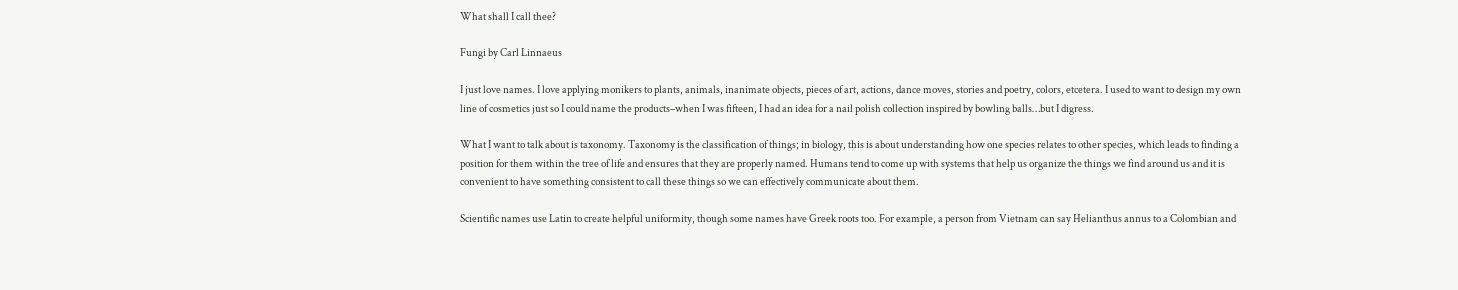What shall I call thee?

Fungi by Carl Linnaeus

I just love names. I love applying monikers to plants, animals, inanimate objects, pieces of art, actions, dance moves, stories and poetry, colors, etcetera. I used to want to design my own line of cosmetics just so I could name the products–when I was fifteen, I had an idea for a nail polish collection inspired by bowling balls…but I digress.

What I want to talk about is taxonomy. Taxonomy is the classification of things; in biology, this is about understanding how one species relates to other species, which leads to finding a position for them within the tree of life and ensures that they are properly named. Humans tend to come up with systems that help us organize the things we find around us and it is convenient to have something consistent to call these things so we can effectively communicate about them.

Scientific names use Latin to create helpful uniformity, though some names have Greek roots too. For example, a person from Vietnam can say Helianthus annus to a Colombian and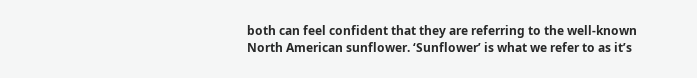both can feel confident that they are referring to the well-known North American sunflower. ‘Sunflower’ is what we refer to as it’s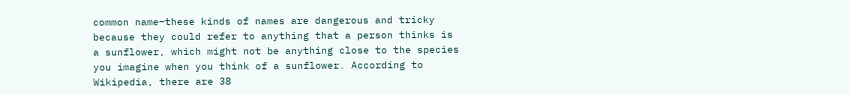common name–these kinds of names are dangerous and tricky because they could refer to anything that a person thinks is a sunflower, which might not be anything close to the species you imagine when you think of a sunflower. According to Wikipedia, there are 38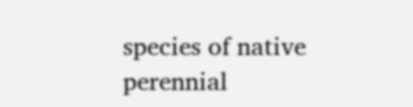species of native perennial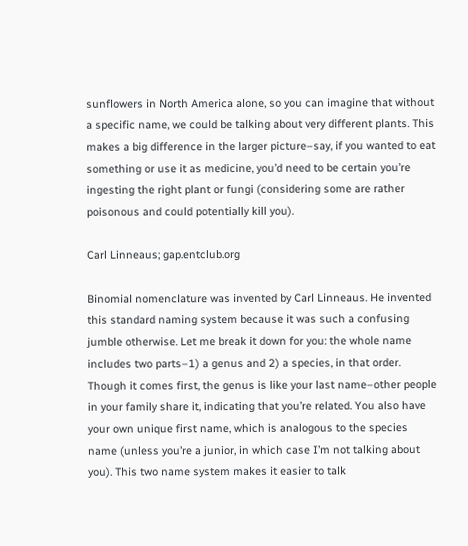sunflowers in North America alone, so you can imagine that without a specific name, we could be talking about very different plants. This makes a big difference in the larger picture–say, if you wanted to eat something or use it as medicine, you’d need to be certain you’re ingesting the right plant or fungi (considering some are rather poisonous and could potentially kill you).

Carl Linneaus; gap.entclub.org

Binomial nomenclature was invented by Carl Linneaus. He invented this standard naming system because it was such a confusing jumble otherwise. Let me break it down for you: the whole name includes two parts–1) a genus and 2) a species, in that order. Though it comes first, the genus is like your last name–other people in your family share it, indicating that you’re related. You also have your own unique first name, which is analogous to the species name (unless you’re a junior, in which case I’m not talking about you). This two name system makes it easier to talk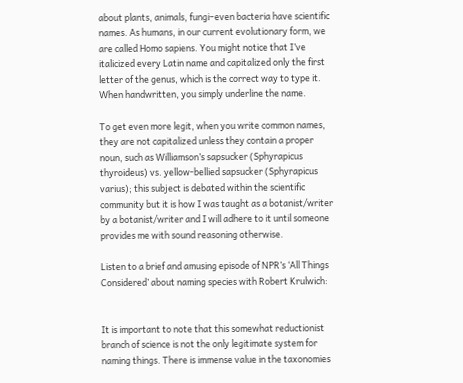about plants, animals, fungi–even bacteria have scientific names. As humans, in our current evolutionary form, we are called Homo sapiens. You might notice that I’ve italicized every Latin name and capitalized only the first letter of the genus, which is the correct way to type it. When handwritten, you simply underline the name.

To get even more legit, when you write common names, they are not capitalized unless they contain a proper noun, such as Williamson’s sapsucker (Sphyrapicus thyroideus) vs. yellow-bellied sapsucker (Sphyrapicus varius); this subject is debated within the scientific community but it is how I was taught as a botanist/writer by a botanist/writer and I will adhere to it until someone provides me with sound reasoning otherwise.

Listen to a brief and amusing episode of NPR’s ‘All Things Considered’ about naming species with Robert Krulwich:


It is important to note that this somewhat reductionist branch of science is not the only legitimate system for naming things. There is immense value in the taxonomies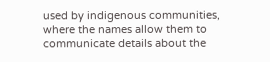used by indigenous communities, where the names allow them to communicate details about the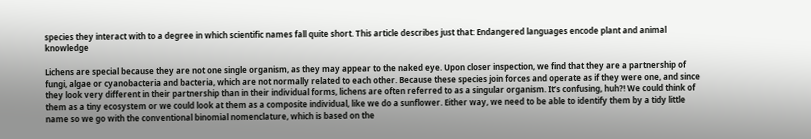species they interact with to a degree in which scientific names fall quite short. This article describes just that: Endangered languages encode plant and animal knowledge

Lichens are special because they are not one single organism, as they may appear to the naked eye. Upon closer inspection, we find that they are a partnership of fungi, algae or cyanobacteria and bacteria, which are not normally related to each other. Because these species join forces and operate as if they were one, and since they look very different in their partnership than in their individual forms, lichens are often referred to as a singular organism. It’s confusing, huh?! We could think of them as a tiny ecosystem or we could look at them as a composite individual, like we do a sunflower. Either way, we need to be able to identify them by a tidy little name so we go with the conventional binomial nomenclature, which is based on the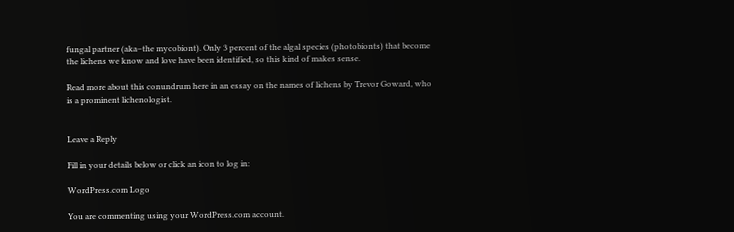fungal partner (aka–the mycobiont). Only 3 percent of the algal species (photobionts) that become the lichens we know and love have been identified, so this kind of makes sense.

Read more about this conundrum here in an essay on the names of lichens by Trevor Goward, who is a prominent lichenologist.


Leave a Reply

Fill in your details below or click an icon to log in:

WordPress.com Logo

You are commenting using your WordPress.com account.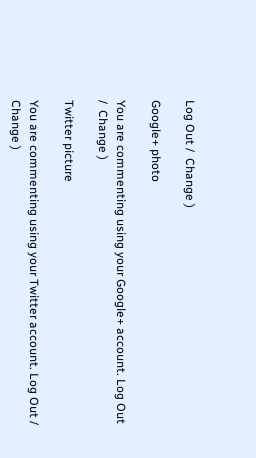Log Out /  Change )

Google+ photo

You are commenting using your Google+ account. Log Out /  Change )

Twitter picture

You are commenting using your Twitter account. Log Out /  Change )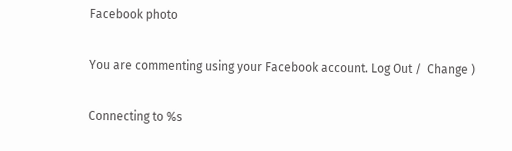Facebook photo

You are commenting using your Facebook account. Log Out /  Change )

Connecting to %s